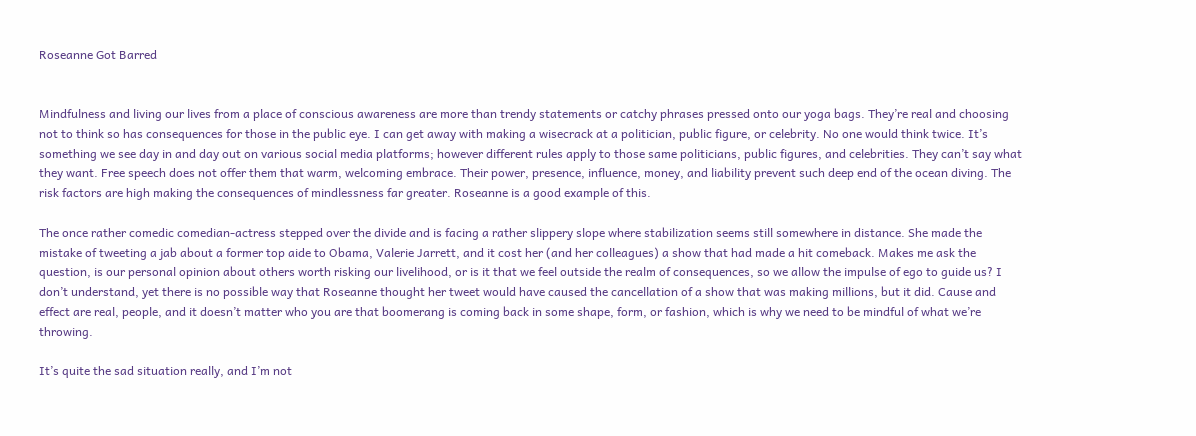Roseanne Got Barred


Mindfulness and living our lives from a place of conscious awareness are more than trendy statements or catchy phrases pressed onto our yoga bags. They’re real and choosing not to think so has consequences for those in the public eye. I can get away with making a wisecrack at a politician, public figure, or celebrity. No one would think twice. It’s something we see day in and day out on various social media platforms; however different rules apply to those same politicians, public figures, and celebrities. They can’t say what they want. Free speech does not offer them that warm, welcoming embrace. Their power, presence, influence, money, and liability prevent such deep end of the ocean diving. The risk factors are high making the consequences of mindlessness far greater. Roseanne is a good example of this.

The once rather comedic comedian-actress stepped over the divide and is facing a rather slippery slope where stabilization seems still somewhere in distance. She made the mistake of tweeting a jab about a former top aide to Obama, Valerie Jarrett, and it cost her (and her colleagues) a show that had made a hit comeback. Makes me ask the question, is our personal opinion about others worth risking our livelihood, or is it that we feel outside the realm of consequences, so we allow the impulse of ego to guide us? I don’t understand, yet there is no possible way that Roseanne thought her tweet would have caused the cancellation of a show that was making millions, but it did. Cause and effect are real, people, and it doesn’t matter who you are that boomerang is coming back in some shape, form, or fashion, which is why we need to be mindful of what we’re throwing.

It’s quite the sad situation really, and I’m not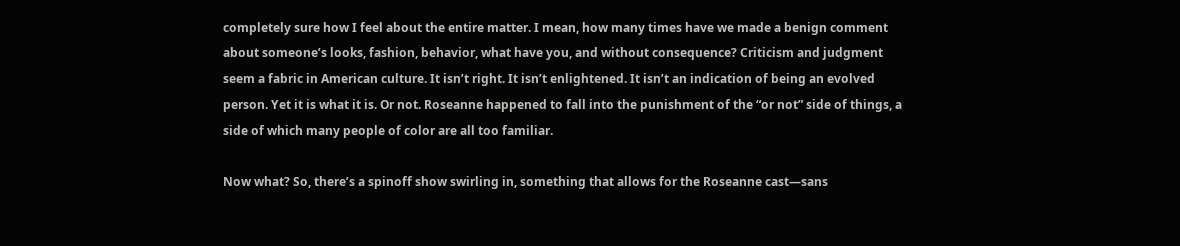completely sure how I feel about the entire matter. I mean, how many times have we made a benign comment about someone’s looks, fashion, behavior, what have you, and without consequence? Criticism and judgment seem a fabric in American culture. It isn’t right. It isn’t enlightened. It isn’t an indication of being an evolved person. Yet it is what it is. Or not. Roseanne happened to fall into the punishment of the “or not” side of things, a side of which many people of color are all too familiar.

Now what? So, there’s a spinoff show swirling in, something that allows for the Roseanne cast—sans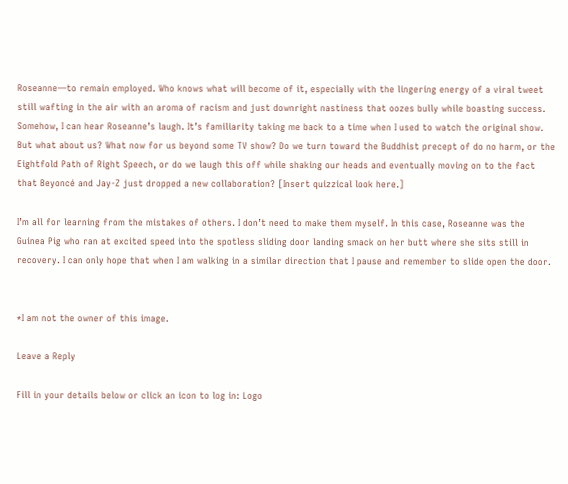Roseanne—to remain employed. Who knows what will become of it, especially with the lingering energy of a viral tweet still wafting in the air with an aroma of racism and just downright nastiness that oozes bully while boasting success. Somehow, I can hear Roseanne’s laugh. It’s familiarity taking me back to a time when I used to watch the original show. But what about us? What now for us beyond some TV show? Do we turn toward the Buddhist precept of do no harm, or the Eightfold Path of Right Speech, or do we laugh this off while shaking our heads and eventually moving on to the fact that Beyoncé and Jay-Z just dropped a new collaboration? [Insert quizzical look here.]

I’m all for learning from the mistakes of others. I don’t need to make them myself. In this case, Roseanne was the Guinea Pig who ran at excited speed into the spotless sliding door landing smack on her butt where she sits still in recovery. I can only hope that when I am walking in a similar direction that I pause and remember to slide open the door.


*I am not the owner of this image.

Leave a Reply

Fill in your details below or click an icon to log in: Logo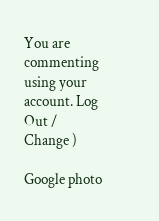You are commenting using your account. Log Out /  Change )

Google photo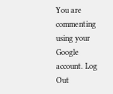You are commenting using your Google account. Log Out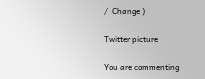/  Change )

Twitter picture

You are commenting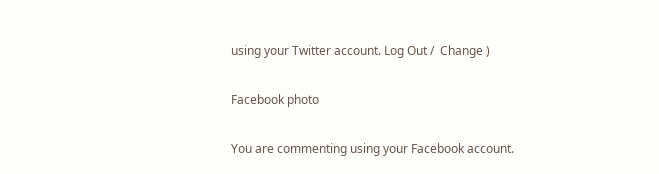using your Twitter account. Log Out /  Change )

Facebook photo

You are commenting using your Facebook account.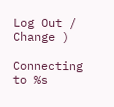Log Out /  Change )

Connecting to %s